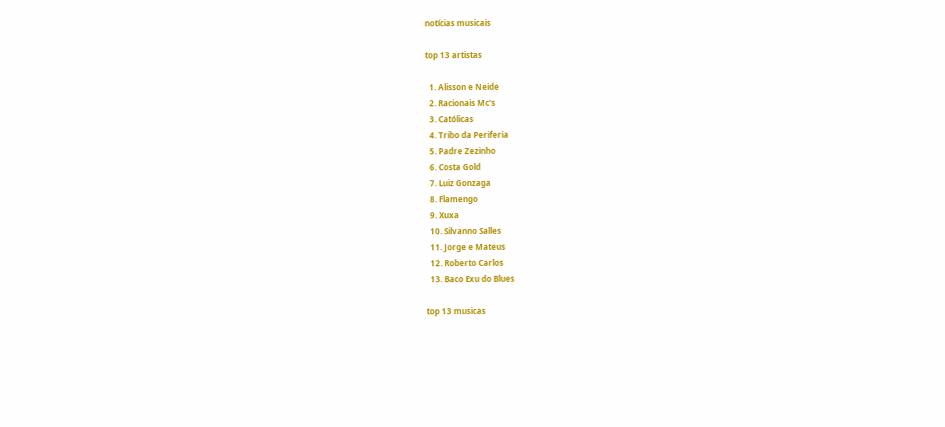notícias musicais

top 13 artistas

  1. Alisson e Neide
  2. Racionais Mc's
  3. Católicas
  4. Tribo da Periferia
  5. Padre Zezinho
  6. Costa Gold
  7. Luiz Gonzaga
  8. Flamengo
  9. Xuxa
  10. Silvanno Salles
  11. Jorge e Mateus
  12. Roberto Carlos
  13. Baco Exu do Blues

top 13 musicas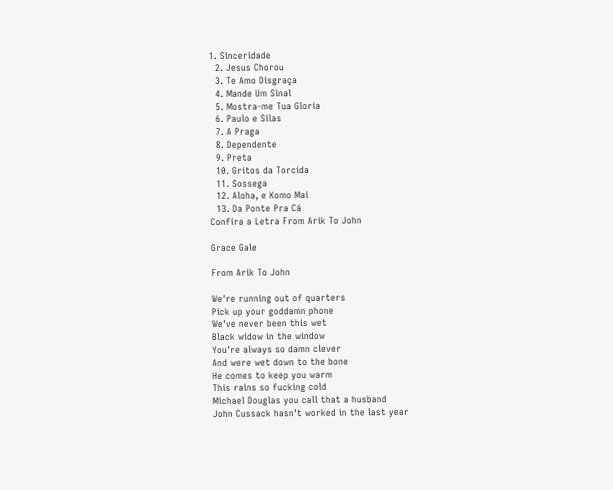1. Sinceridade
  2. Jesus Chorou
  3. Te Amo Disgraça
  4. Mande Um Sinal
  5. Mostra-me Tua Gloria
  6. Paulo e Silas
  7. A Praga
  8. Dependente
  9. Preta
  10. Gritos da Torcida
  11. Sossega
  12. Aloha, e Komo Mai
  13. Da Ponte Pra Cá
Confira a Letra From Arik To John

Grace Gale

From Arik To John

We're running out of quarters
Pick up your goddamn phone
We've never been this wet
Black widow in the window
You're always so damn clever
And were wet down to the bone
He comes to keep you warm
This rains so fucking cold
Michael Douglas you call that a husband
John Cussack hasn't worked in the last year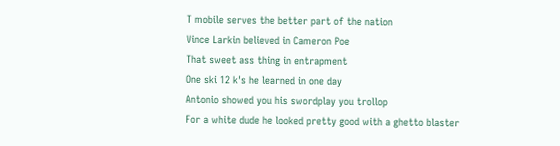T mobile serves the better part of the nation
Vince Larkin believed in Cameron Poe
That sweet ass thing in entrapment
One ski 12 k's he learned in one day
Antonio showed you his swordplay you trollop
For a white dude he looked pretty good with a ghetto blaster